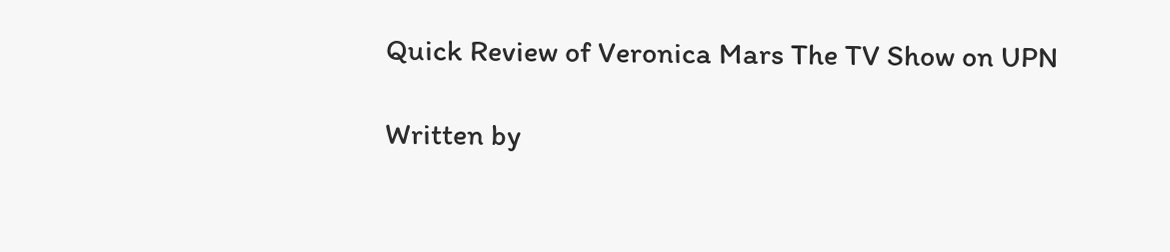Quick Review of Veronica Mars The TV Show on UPN

Written by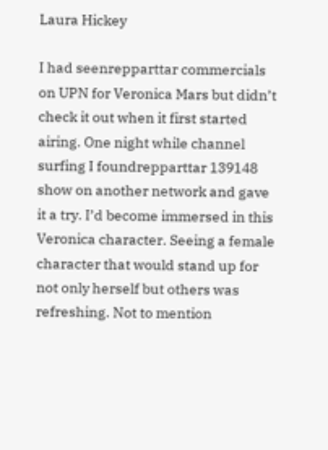Laura Hickey

I had seenrepparttar commercials on UPN for Veronica Mars but didn’t check it out when it first started airing. One night while channel surfing I foundrepparttar 139148 show on another network and gave it a try. I’d become immersed in this Veronica character. Seeing a female character that would stand up for not only herself but others was refreshing. Not to mention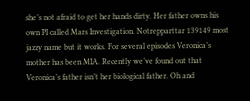she’s not afraid to get her hands dirty. Her father owns his own PI called Mars Investigation. Notrepparttar 139149 most jazzy name but it works. For several episodes Veronica’s mother has been MIA. Recently we’ve found out that Veronica’s father isn’t her biological father. Oh and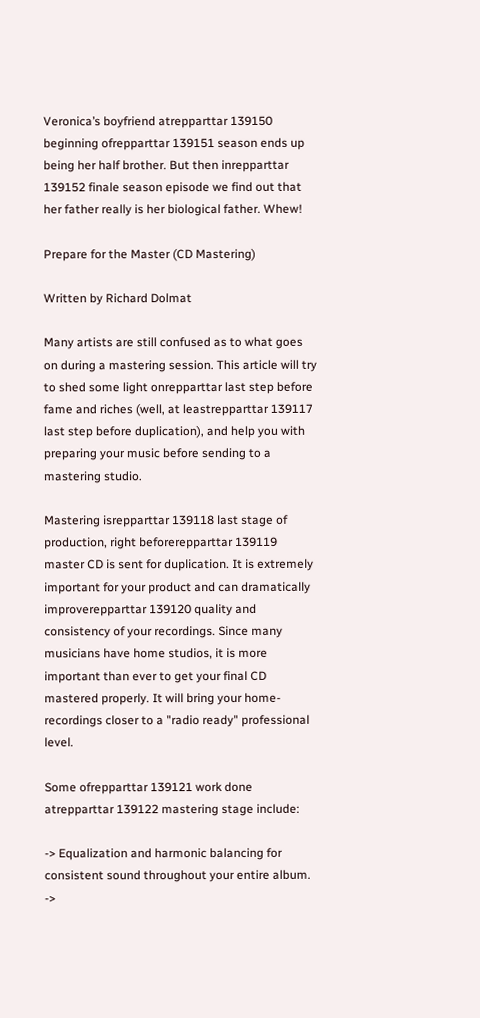Veronica’s boyfriend atrepparttar 139150 beginning ofrepparttar 139151 season ends up being her half brother. But then inrepparttar 139152 finale season episode we find out that her father really is her biological father. Whew!

Prepare for the Master (CD Mastering)

Written by Richard Dolmat

Many artists are still confused as to what goes on during a mastering session. This article will try to shed some light onrepparttar last step before fame and riches (well, at leastrepparttar 139117 last step before duplication), and help you with preparing your music before sending to a mastering studio.

Mastering isrepparttar 139118 last stage of production, right beforerepparttar 139119 master CD is sent for duplication. It is extremely important for your product and can dramatically improverepparttar 139120 quality and consistency of your recordings. Since many musicians have home studios, it is more important than ever to get your final CD mastered properly. It will bring your home-recordings closer to a "radio ready" professional level.

Some ofrepparttar 139121 work done atrepparttar 139122 mastering stage include:

-> Equalization and harmonic balancing for consistent sound throughout your entire album. ->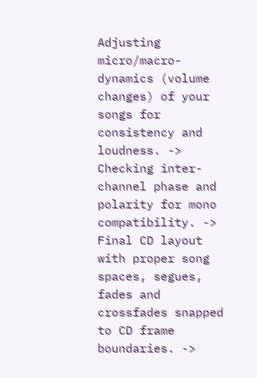Adjusting micro/macro-dynamics (volume changes) of your songs for consistency and loudness. -> Checking inter-channel phase and polarity for mono compatibility. -> Final CD layout with proper song spaces, segues, fades and crossfades snapped to CD frame boundaries. ->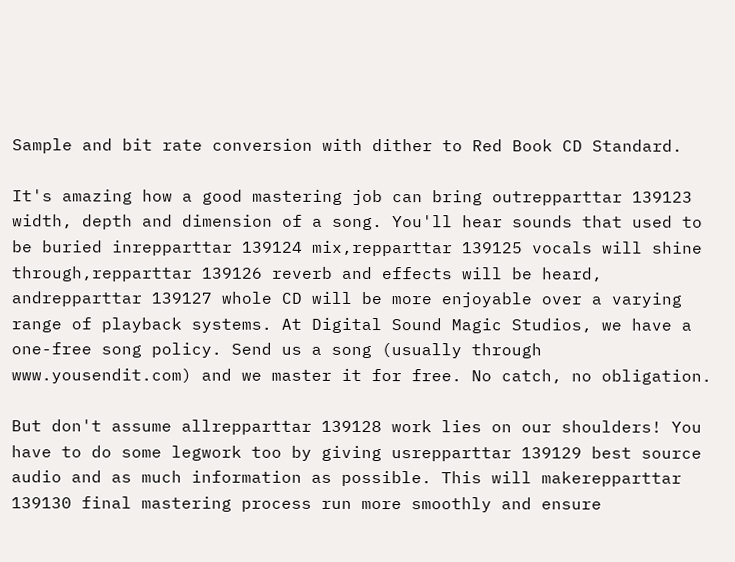Sample and bit rate conversion with dither to Red Book CD Standard.

It's amazing how a good mastering job can bring outrepparttar 139123 width, depth and dimension of a song. You'll hear sounds that used to be buried inrepparttar 139124 mix,repparttar 139125 vocals will shine through,repparttar 139126 reverb and effects will be heard, andrepparttar 139127 whole CD will be more enjoyable over a varying range of playback systems. At Digital Sound Magic Studios, we have a one-free song policy. Send us a song (usually through www.yousendit.com) and we master it for free. No catch, no obligation.

But don't assume allrepparttar 139128 work lies on our shoulders! You have to do some legwork too by giving usrepparttar 139129 best source audio and as much information as possible. This will makerepparttar 139130 final mastering process run more smoothly and ensure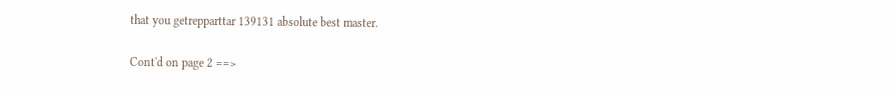that you getrepparttar 139131 absolute best master.

Cont'd on page 2 ==>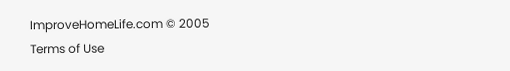ImproveHomeLife.com © 2005
Terms of Use